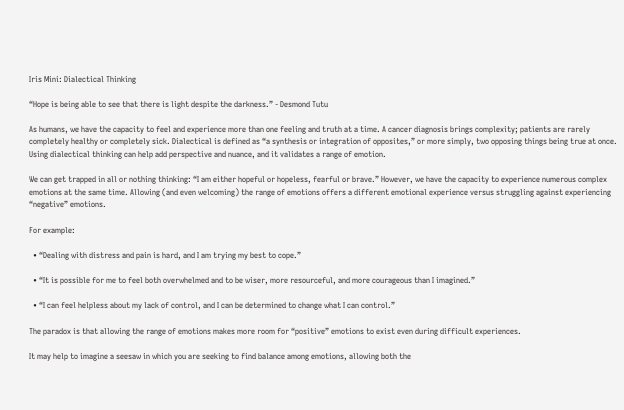Iris Mini: Dialectical Thinking

“Hope is being able to see that there is light despite the darkness.” - Desmond Tutu

As humans, we have the capacity to feel and experience more than one feeling and truth at a time. A cancer diagnosis brings complexity; patients are rarely completely healthy or completely sick. Dialectical is defined as “a synthesis or integration of opposites,” or more simply, two opposing things being true at once. Using dialectical thinking can help add perspective and nuance, and it validates a range of emotion.

We can get trapped in all or nothing thinking: “I am either hopeful or hopeless, fearful or brave.” However, we have the capacity to experience numerous complex emotions at the same time. Allowing (and even welcoming) the range of emotions offers a different emotional experience versus struggling against experiencing “negative” emotions.

For example:

  • “Dealing with distress and pain is hard, and I am trying my best to cope.”

  • “It is possible for me to feel both overwhelmed and to be wiser, more resourceful, and more courageous than I imagined.”

  • “I can feel helpless about my lack of control, and I can be determined to change what I can control.”

The paradox is that allowing the range of emotions makes more room for “positive” emotions to exist even during difficult experiences.

It may help to imagine a seesaw in which you are seeking to find balance among emotions, allowing both the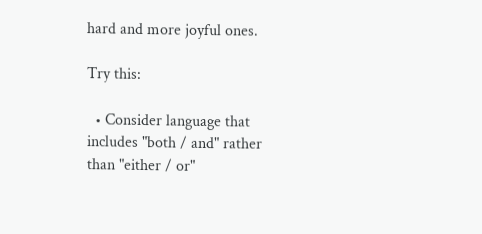hard and more joyful ones.

Try this:

  • Consider language that includes "both / and" rather than "either / or"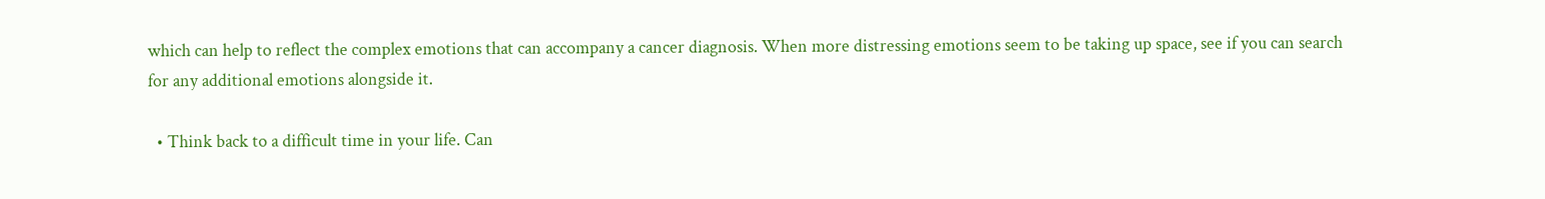which can help to reflect the complex emotions that can accompany a cancer diagnosis. When more distressing emotions seem to be taking up space, see if you can search for any additional emotions alongside it.

  • Think back to a difficult time in your life. Can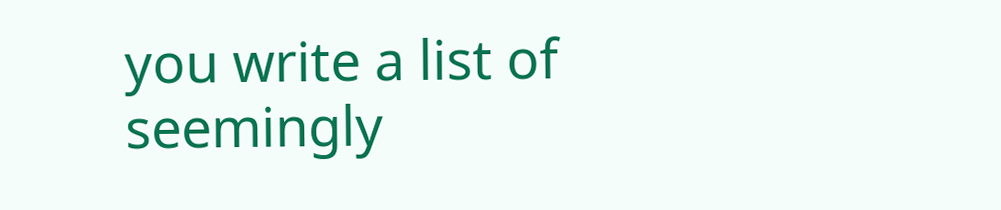you write a list of seemingly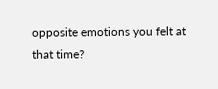opposite emotions you felt at that time?